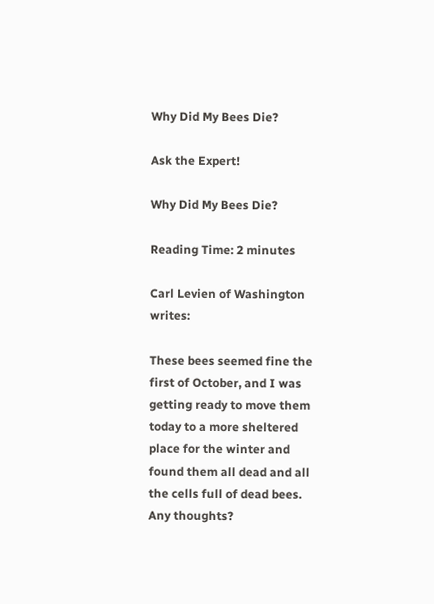Why Did My Bees Die?

Ask the Expert!

Why Did My Bees Die?

Reading Time: 2 minutes

Carl Levien of Washington writes:

These bees seemed fine the first of October, and I was getting ready to move them today to a more sheltered place for the winter and found them all dead and all the cells full of dead bees. Any thoughts?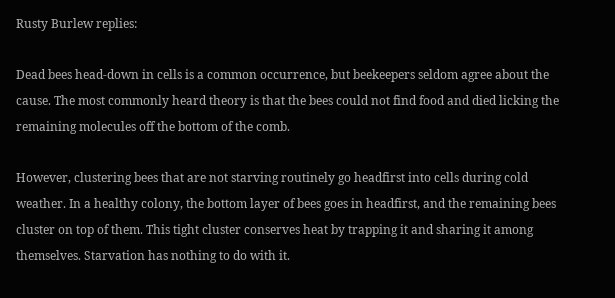Rusty Burlew replies:

Dead bees head-down in cells is a common occurrence, but beekeepers seldom agree about the cause. The most commonly heard theory is that the bees could not find food and died licking the remaining molecules off the bottom of the comb.

However, clustering bees that are not starving routinely go headfirst into cells during cold weather. In a healthy colony, the bottom layer of bees goes in headfirst, and the remaining bees cluster on top of them. This tight cluster conserves heat by trapping it and sharing it among themselves. Starvation has nothing to do with it.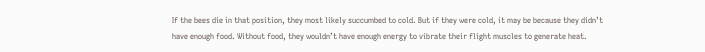If the bees die in that position, they most likely succumbed to cold. But if they were cold, it may be because they didn’t have enough food. Without food, they wouldn’t have enough energy to vibrate their flight muscles to generate heat.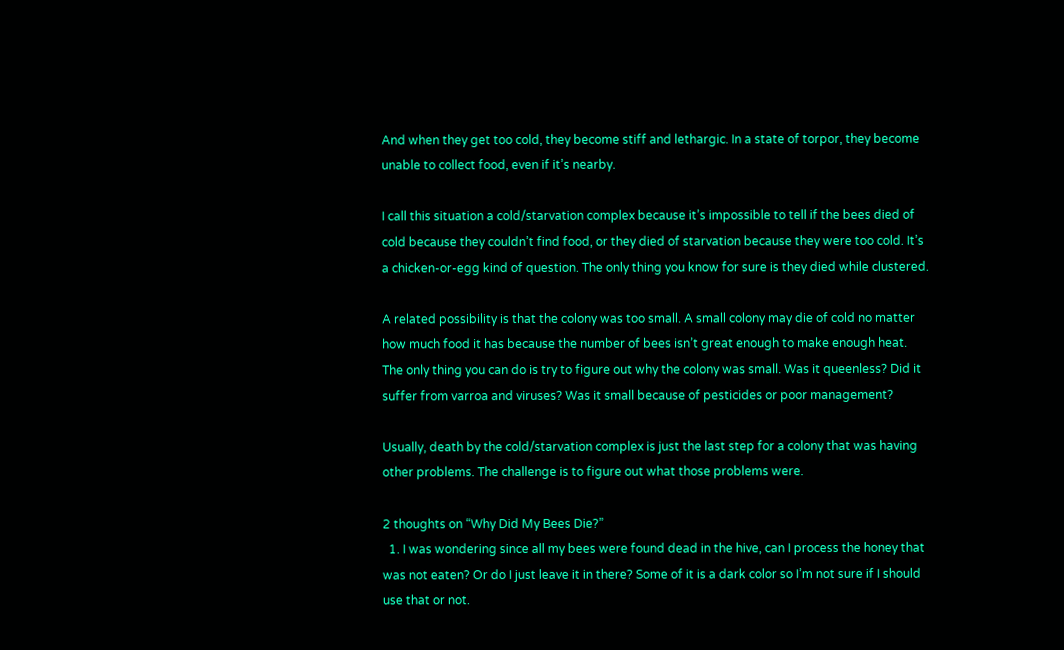And when they get too cold, they become stiff and lethargic. In a state of torpor, they become unable to collect food, even if it’s nearby.

I call this situation a cold/starvation complex because it’s impossible to tell if the bees died of cold because they couldn’t find food, or they died of starvation because they were too cold. It’s a chicken-or-egg kind of question. The only thing you know for sure is they died while clustered.

A related possibility is that the colony was too small. A small colony may die of cold no matter how much food it has because the number of bees isn’t great enough to make enough heat. The only thing you can do is try to figure out why the colony was small. Was it queenless? Did it suffer from varroa and viruses? Was it small because of pesticides or poor management?

Usually, death by the cold/starvation complex is just the last step for a colony that was having other problems. The challenge is to figure out what those problems were.

2 thoughts on “Why Did My Bees Die?”
  1. I was wondering since all my bees were found dead in the hive, can I process the honey that was not eaten? Or do I just leave it in there? Some of it is a dark color so I’m not sure if I should use that or not.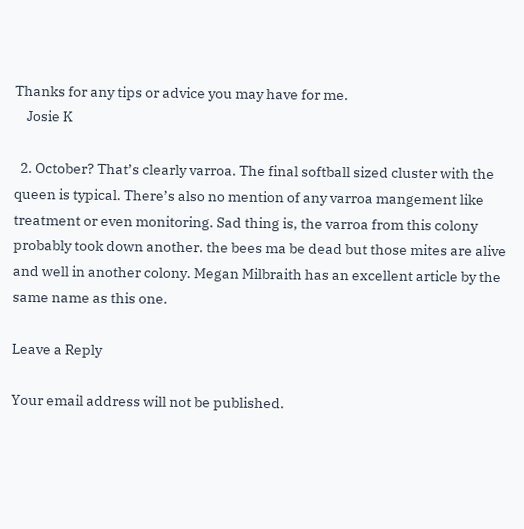Thanks for any tips or advice you may have for me.
    Josie K

  2. October? That’s clearly varroa. The final softball sized cluster with the queen is typical. There’s also no mention of any varroa mangement like treatment or even monitoring. Sad thing is, the varroa from this colony probably took down another. the bees ma be dead but those mites are alive and well in another colony. Megan Milbraith has an excellent article by the same name as this one.

Leave a Reply

Your email address will not be published.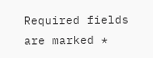Required fields are marked *